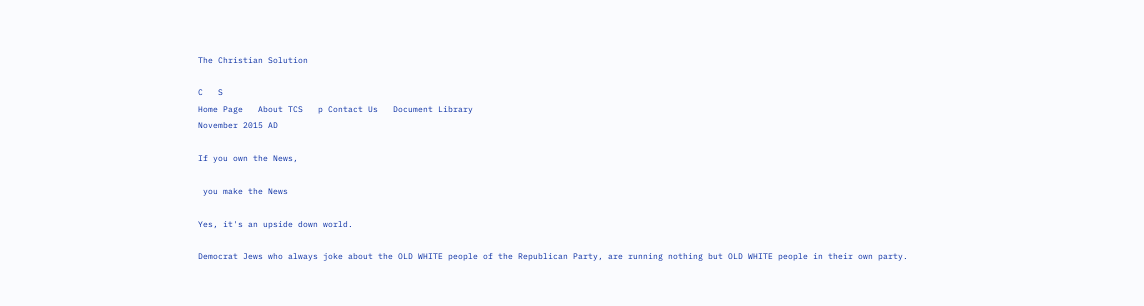The Christian Solution

C   S
Home Page   About TCS   p Contact Us   Document Library
November 2015 AD

If you own the News,

 you make the News

Yes, it's an upside down world.

Democrat Jews who always joke about the OLD WHITE people of the Republican Party, are running nothing but OLD WHITE people in their own party.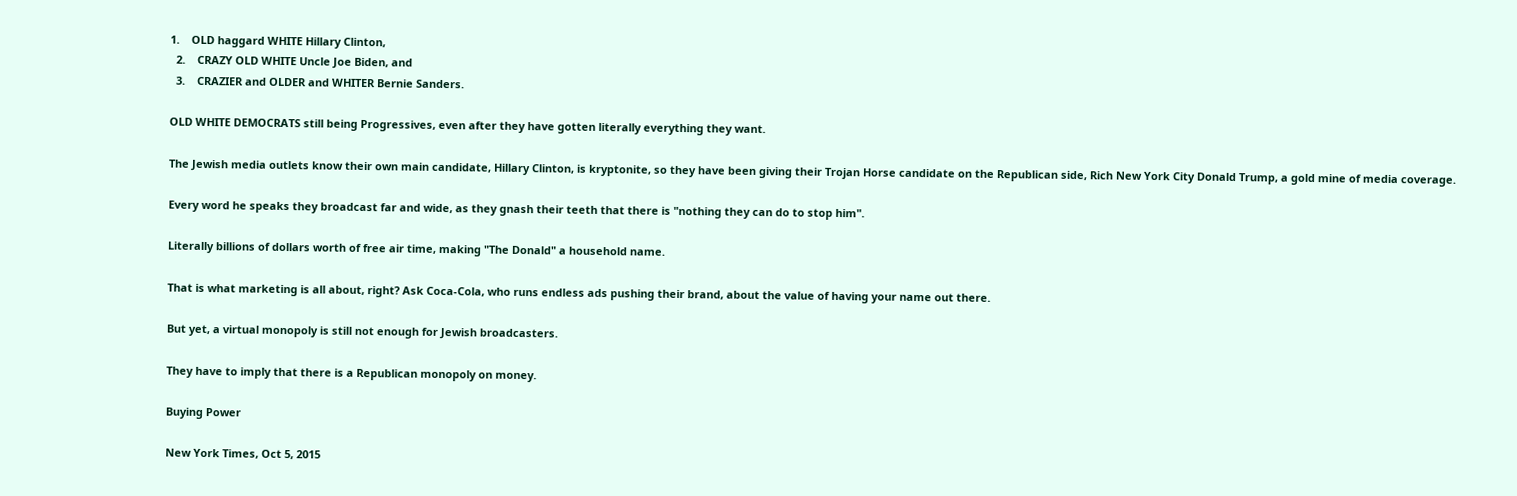1.    OLD haggard WHITE Hillary Clinton,
  2.    CRAZY OLD WHITE Uncle Joe Biden, and
  3.    CRAZIER and OLDER and WHITER Bernie Sanders.

OLD WHITE DEMOCRATS still being Progressives, even after they have gotten literally everything they want.

The Jewish media outlets know their own main candidate, Hillary Clinton, is kryptonite, so they have been giving their Trojan Horse candidate on the Republican side, Rich New York City Donald Trump, a gold mine of media coverage.

Every word he speaks they broadcast far and wide, as they gnash their teeth that there is "nothing they can do to stop him".

Literally billions of dollars worth of free air time, making "The Donald" a household name.

That is what marketing is all about, right? Ask Coca-Cola, who runs endless ads pushing their brand, about the value of having your name out there.

But yet, a virtual monopoly is still not enough for Jewish broadcasters.

They have to imply that there is a Republican monopoly on money.

Buying Power

New York Times, Oct 5, 2015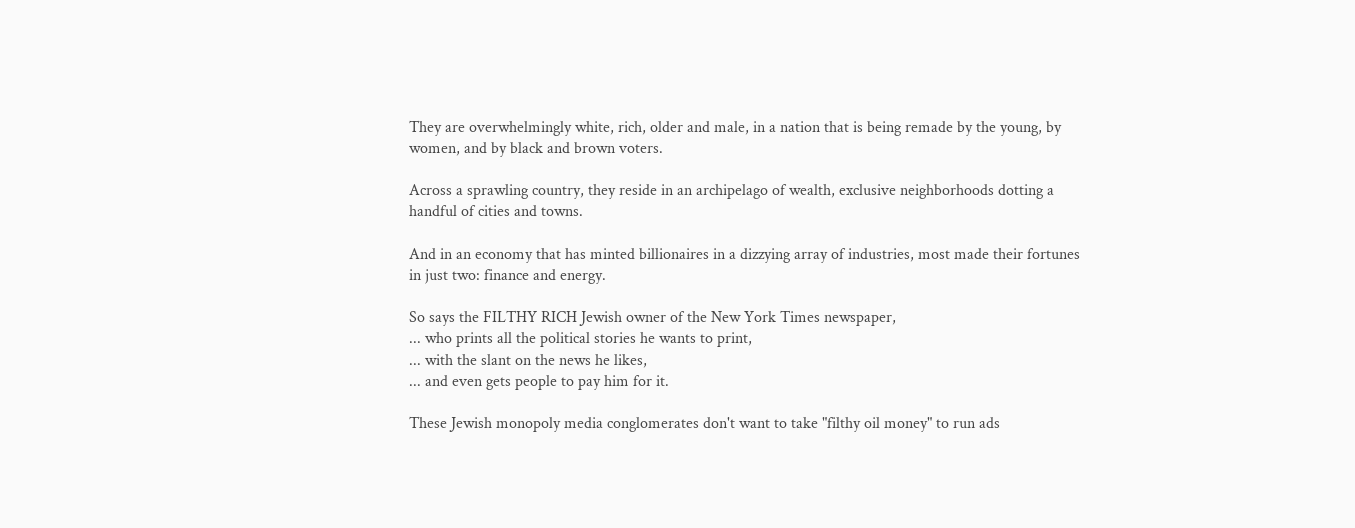They are overwhelmingly white, rich, older and male, in a nation that is being remade by the young, by women, and by black and brown voters.

Across a sprawling country, they reside in an archipelago of wealth, exclusive neighborhoods dotting a handful of cities and towns.

And in an economy that has minted billionaires in a dizzying array of industries, most made their fortunes in just two: finance and energy.

So says the FILTHY RICH Jewish owner of the New York Times newspaper,
... who prints all the political stories he wants to print,
... with the slant on the news he likes,
... and even gets people to pay him for it.

These Jewish monopoly media conglomerates don't want to take "filthy oil money" to run ads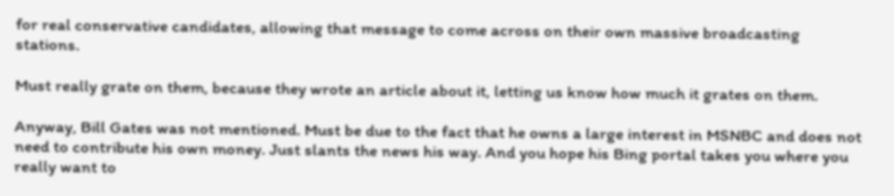for real conservative candidates, allowing that message to come across on their own massive broadcasting stations.

Must really grate on them, because they wrote an article about it, letting us know how much it grates on them.

Anyway, Bill Gates was not mentioned. Must be due to the fact that he owns a large interest in MSNBC and does not need to contribute his own money. Just slants the news his way. And you hope his Bing portal takes you where you really want to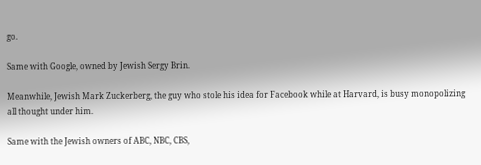go.

Same with Google, owned by Jewish Sergy Brin.

Meanwhile, Jewish Mark Zuckerberg, the guy who stole his idea for Facebook while at Harvard, is busy monopolizing all thought under him.

Same with the Jewish owners of ABC, NBC, CBS,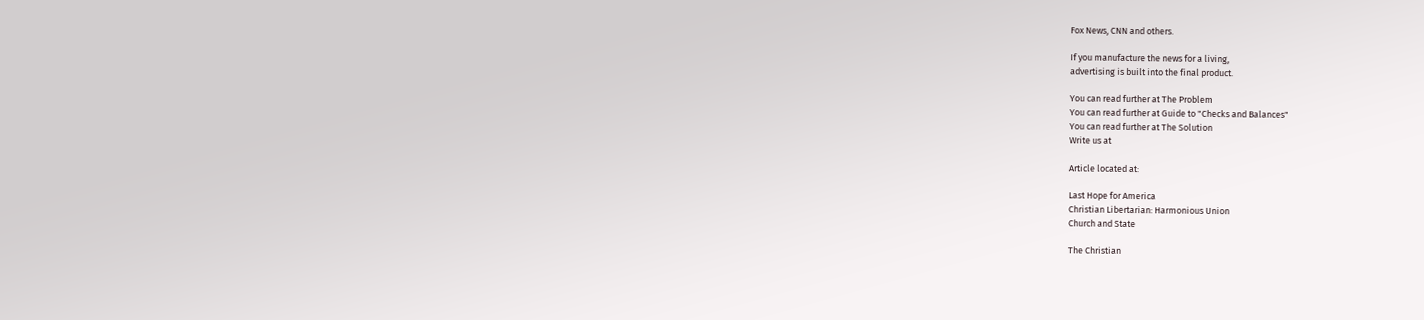Fox News, CNN and others.

If you manufacture the news for a living,
advertising is built into the final product.

You can read further at The Problem
You can read further at Guide to "Checks and Balances"
You can read further at The Solution
Write us at

Article located at:

Last Hope for America
Christian Libertarian: Harmonious Union
Church and State

The Christian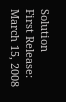Solution             First Release: March 15, 2008